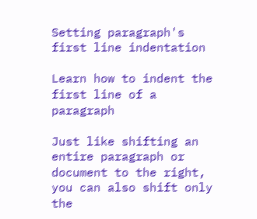Setting paragraph's first line indentation

Learn how to indent the first line of a paragraph

Just like shifting an entire paragraph or document to the right, you can also shift only the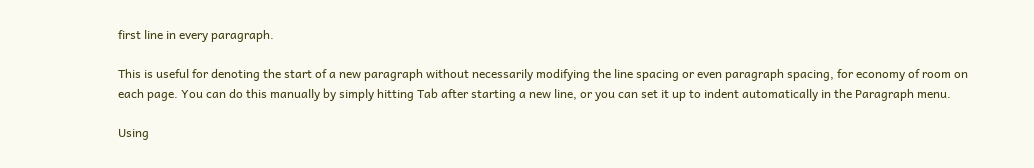first line in every paragraph.

This is useful for denoting the start of a new paragraph without necessarily modifying the line spacing or even paragraph spacing, for economy of room on each page. You can do this manually by simply hitting Tab after starting a new line, or you can set it up to indent automatically in the Paragraph menu.

Using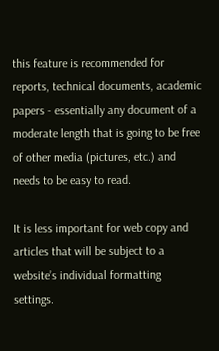this feature is recommended for reports, technical documents, academic papers - essentially any document of a moderate length that is going to be free of other media (pictures, etc.) and needs to be easy to read.

It is less important for web copy and articles that will be subject to a website’s individual formatting settings.